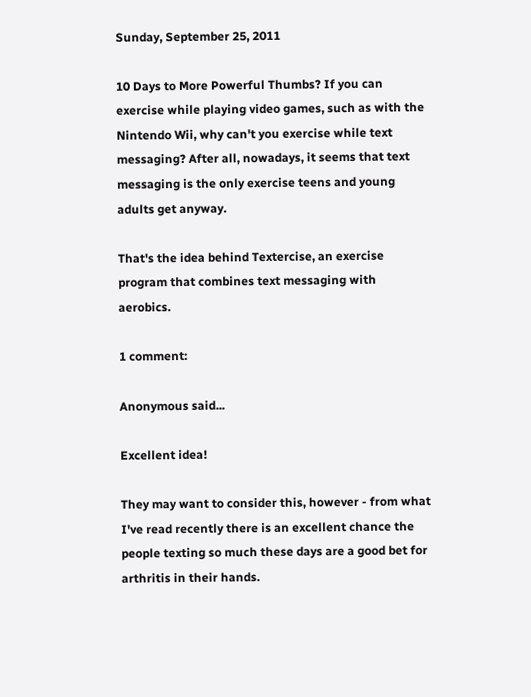Sunday, September 25, 2011

10 Days to More Powerful Thumbs? If you can exercise while playing video games, such as with the Nintendo Wii, why can't you exercise while text messaging? After all, nowadays, it seems that text messaging is the only exercise teens and young adults get anyway.

That's the idea behind Textercise, an exercise program that combines text messaging with aerobics.

1 comment:

Anonymous said...

Excellent idea!

They may want to consider this, however - from what I've read recently there is an excellent chance the people texting so much these days are a good bet for arthritis in their hands.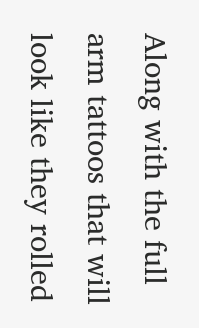Along with the full arm tattoos that will look like they rolled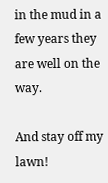in the mud in a few years they are well on the way.

And stay off my lawn!